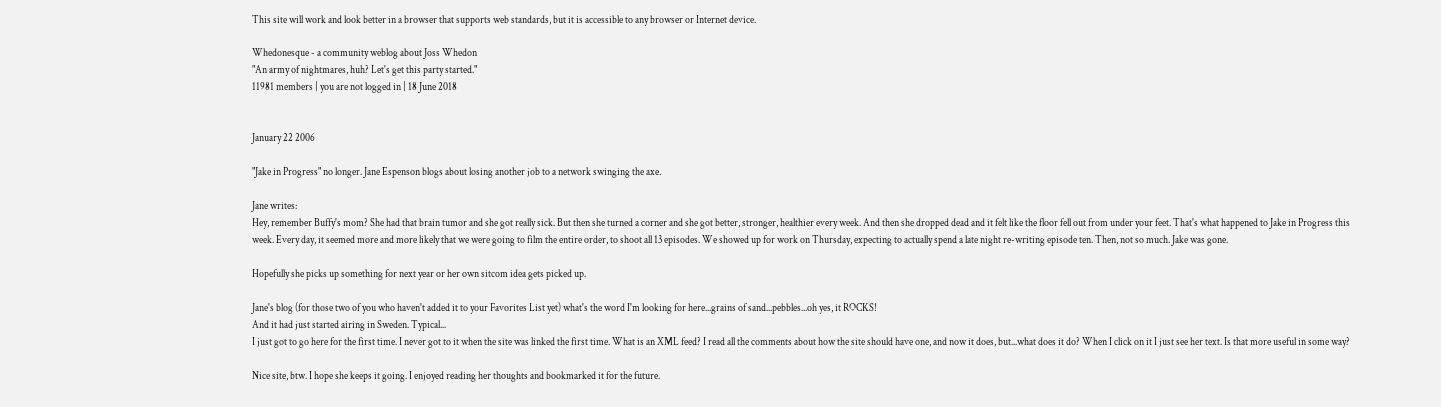This site will work and look better in a browser that supports web standards, but it is accessible to any browser or Internet device.

Whedonesque - a community weblog about Joss Whedon
"An army of nightmares, huh? Let's get this party started."
11981 members | you are not logged in | 18 June 2018


January 22 2006

"Jake in Progress" no longer. Jane Espenson blogs about losing another job to a network swinging the axe.

Jane writes:
Hey, remember Buffy's mom? She had that brain tumor and she got really sick. But then she turned a corner and she got better, stronger, healthier every week. And then she dropped dead and it felt like the floor fell out from under your feet. That's what happened to Jake in Progress this week. Every day, it seemed more and more likely that we were going to film the entire order, to shoot all 13 episodes. We showed up for work on Thursday, expecting to actually spend a late night re-writing episode ten. Then, not so much. Jake was gone.

Hopefully she picks up something for next year or her own sitcom idea gets picked up.

Jane's blog (for those two of you who haven't added it to your Favorites List yet) what's the word I'm looking for here...grains of sand...pebbles...oh yes, it ROCKS!
And it had just started airing in Sweden. Typical...
I just got to go here for the first time. I never got to it when the site was linked the first time. What is an XML feed? I read all the comments about how the site should have one, and now it does, but...what does it do? When I click on it I just see her text. Is that more useful in some way?

Nice site, btw. I hope she keeps it going. I enjoyed reading her thoughts and bookmarked it for the future.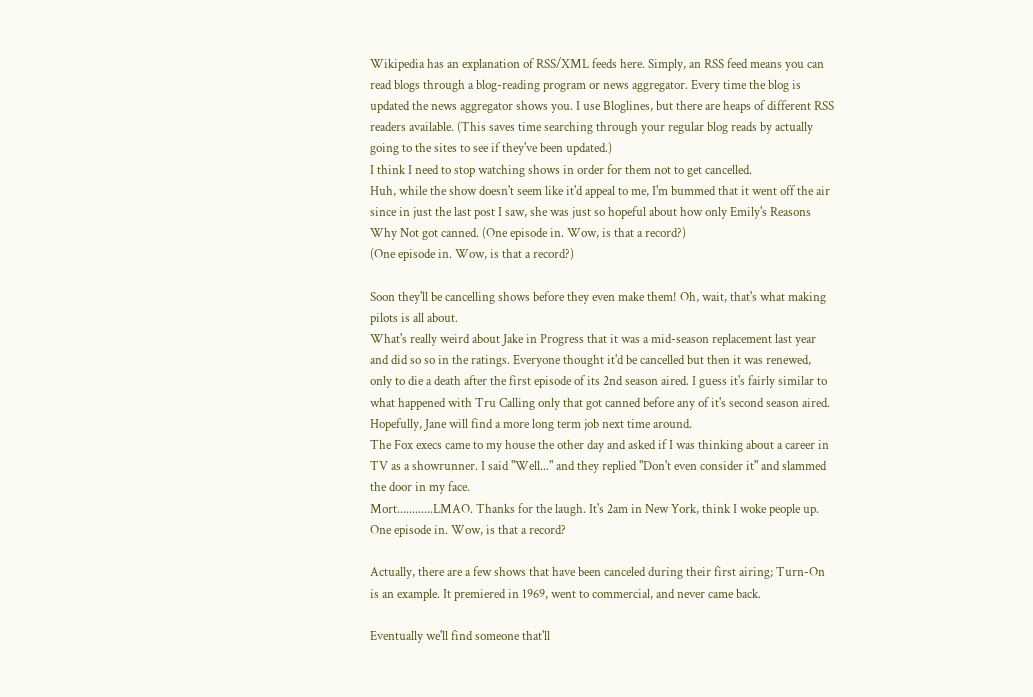Wikipedia has an explanation of RSS/XML feeds here. Simply, an RSS feed means you can read blogs through a blog-reading program or news aggregator. Every time the blog is updated the news aggregator shows you. I use Bloglines, but there are heaps of different RSS readers available. (This saves time searching through your regular blog reads by actually going to the sites to see if they've been updated.)
I think I need to stop watching shows in order for them not to get cancelled.
Huh, while the show doesn't seem like it'd appeal to me, I'm bummed that it went off the air since in just the last post I saw, she was just so hopeful about how only Emily's Reasons Why Not got canned. (One episode in. Wow, is that a record?)
(One episode in. Wow, is that a record?)

Soon they'll be cancelling shows before they even make them! Oh, wait, that's what making pilots is all about.
What's really weird about Jake in Progress that it was a mid-season replacement last year and did so so in the ratings. Everyone thought it'd be cancelled but then it was renewed, only to die a death after the first episode of its 2nd season aired. I guess it's fairly similar to what happened with Tru Calling only that got canned before any of it's second season aired. Hopefully, Jane will find a more long term job next time around.
The Fox execs came to my house the other day and asked if I was thinking about a career in TV as a showrunner. I said "Well..." and they replied "Don't even consider it" and slammed the door in my face.
Mort............LMAO. Thanks for the laugh. It's 2am in New York, think I woke people up.
One episode in. Wow, is that a record?

Actually, there are a few shows that have been canceled during their first airing; Turn-On is an example. It premiered in 1969, went to commercial, and never came back.

Eventually we'll find someone that'll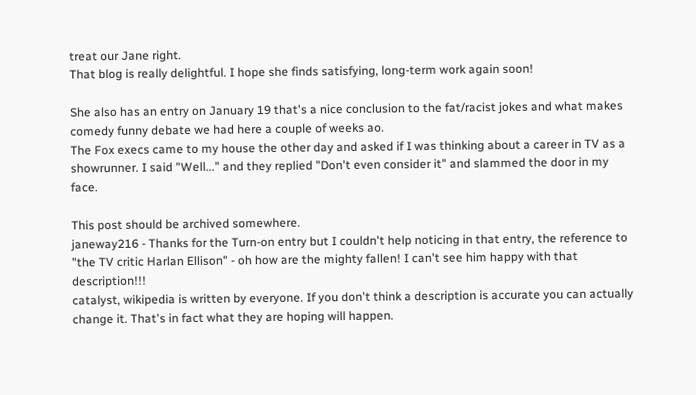treat our Jane right.
That blog is really delightful. I hope she finds satisfying, long-term work again soon!

She also has an entry on January 19 that's a nice conclusion to the fat/racist jokes and what makes comedy funny debate we had here a couple of weeks ao.
The Fox execs came to my house the other day and asked if I was thinking about a career in TV as a showrunner. I said "Well..." and they replied "Don't even consider it" and slammed the door in my face.

This post should be archived somewhere.
janeway216 - Thanks for the Turn-on entry but I couldn't help noticing in that entry, the reference to "the TV critic Harlan Ellison" - oh how are the mighty fallen! I can't see him happy with that description!!!
catalyst, wikipedia is written by everyone. If you don't think a description is accurate you can actually change it. That's in fact what they are hoping will happen.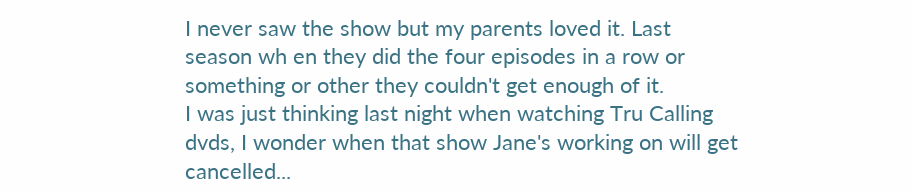I never saw the show but my parents loved it. Last season wh en they did the four episodes in a row or something or other they couldn't get enough of it.
I was just thinking last night when watching Tru Calling dvds, I wonder when that show Jane's working on will get cancelled...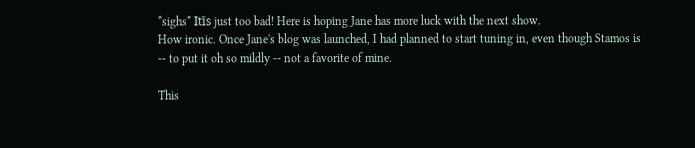*sighs* Itīs just too bad! Here is hoping Jane has more luck with the next show.
How ironic. Once Jane's blog was launched, I had planned to start tuning in, even though Stamos is -- to put it oh so mildly -- not a favorite of mine.

This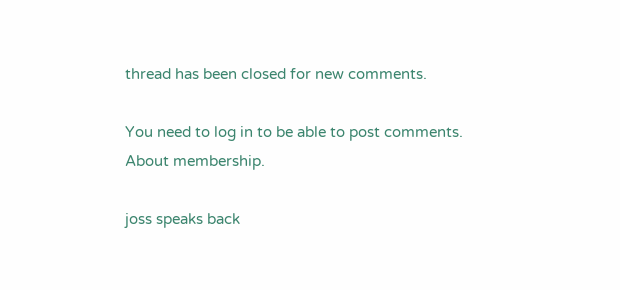thread has been closed for new comments.

You need to log in to be able to post comments.
About membership.

joss speaks back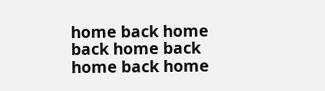home back home back home back home back home